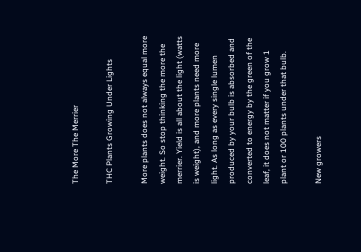The More The Merrier

THC Plants Growing Under Lights

More plants does not always equal more weight. So stop thinking the more the merrier. Yield is all about the light (watts is weight), and more plants need more light. As long as every single lumen produced by your bulb is absorbed and converted to energy by the green of the leaf, it does not matter if you grow 1 plant or 100 plants under that bulb.

New growers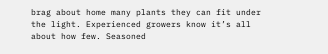brag about home many plants they can fit under the light. Experienced growers know it’s all about how few. Seasoned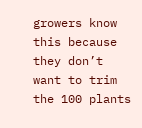growers know this because they don’t want to trim the 100 plants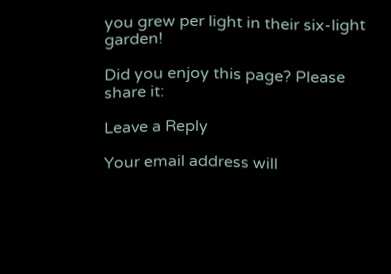you grew per light in their six-light garden!

Did you enjoy this page? Please share it:

Leave a Reply

Your email address will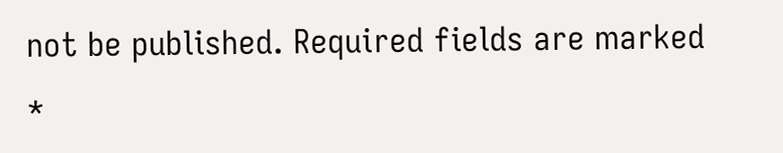not be published. Required fields are marked *